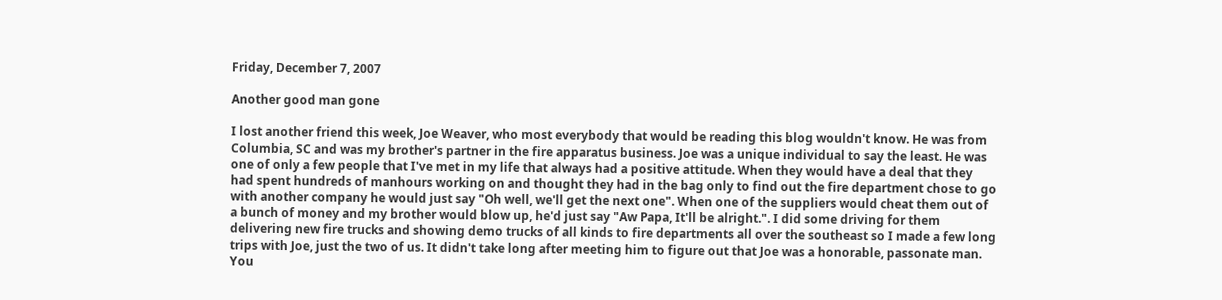Friday, December 7, 2007

Another good man gone

I lost another friend this week, Joe Weaver, who most everybody that would be reading this blog wouldn't know. He was from Columbia, SC and was my brother's partner in the fire apparatus business. Joe was a unique individual to say the least. He was one of only a few people that I've met in my life that always had a positive attitude. When they would have a deal that they had spent hundreds of manhours working on and thought they had in the bag only to find out the fire department chose to go with another company he would just say "Oh well, we'll get the next one". When one of the suppliers would cheat them out of a bunch of money and my brother would blow up, he'd just say "Aw Papa, It'll be alright.". I did some driving for them delivering new fire trucks and showing demo trucks of all kinds to fire departments all over the southeast so I made a few long trips with Joe, just the two of us. It didn't take long after meeting him to figure out that Joe was a honorable, passonate man. You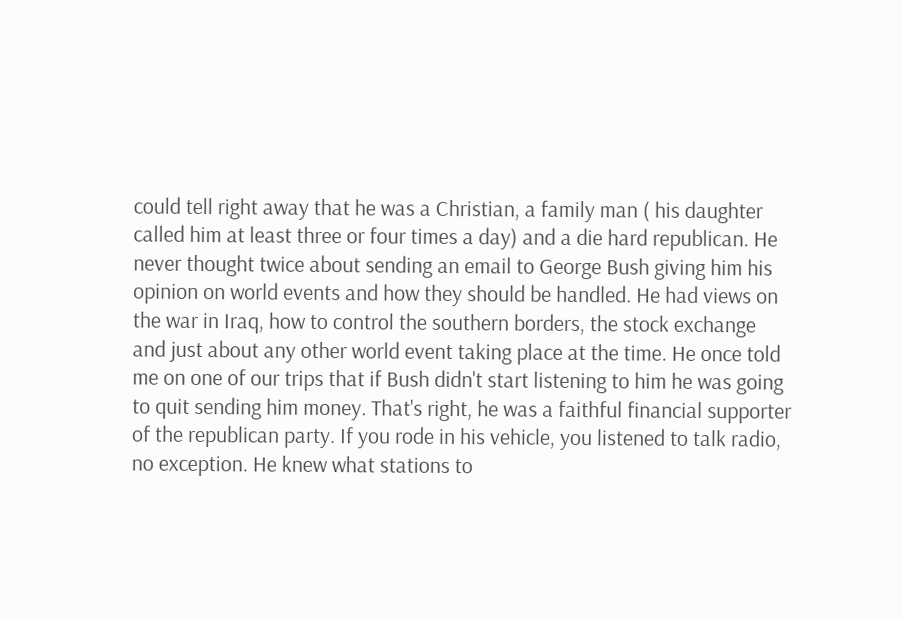could tell right away that he was a Christian, a family man ( his daughter called him at least three or four times a day) and a die hard republican. He never thought twice about sending an email to George Bush giving him his opinion on world events and how they should be handled. He had views on the war in Iraq, how to control the southern borders, the stock exchange and just about any other world event taking place at the time. He once told me on one of our trips that if Bush didn't start listening to him he was going to quit sending him money. That's right, he was a faithful financial supporter of the republican party. If you rode in his vehicle, you listened to talk radio, no exception. He knew what stations to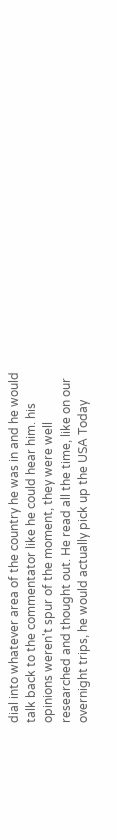dial into whatever area of the country he was in and he would talk back to the commentator like he could hear him. his opinions weren't spur of the moment, they were well researched and thought out. He read all the time, like on our overnight trips, he would actually pick up the USA Today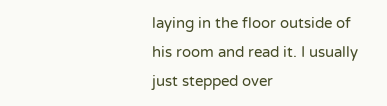laying in the floor outside of his room and read it. I usually just stepped over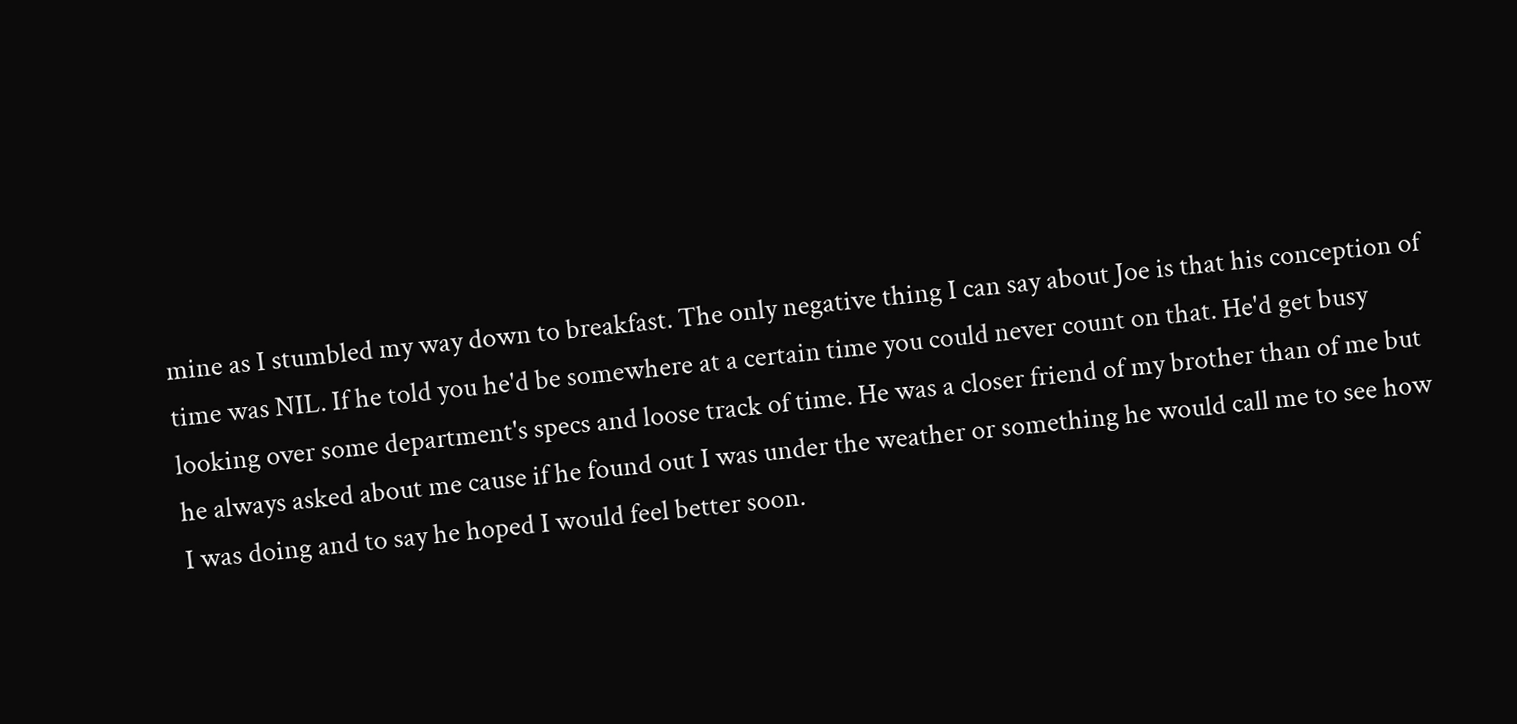mine as I stumbled my way down to breakfast. The only negative thing I can say about Joe is that his conception of time was NIL. If he told you he'd be somewhere at a certain time you could never count on that. He'd get busy looking over some department's specs and loose track of time. He was a closer friend of my brother than of me but he always asked about me cause if he found out I was under the weather or something he would call me to see how I was doing and to say he hoped I would feel better soon.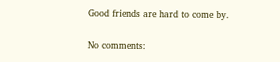Good friends are hard to come by.

No comments: